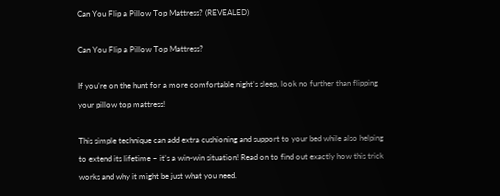Can You Flip a Pillow Top Mattress? (REVEALED)

Can You Flip a Pillow Top Mattress?

If you’re on the hunt for a more comfortable night’s sleep, look no further than flipping your pillow top mattress!

This simple technique can add extra cushioning and support to your bed while also helping to extend its lifetime – it’s a win-win situation! Read on to find out exactly how this trick works and why it might be just what you need.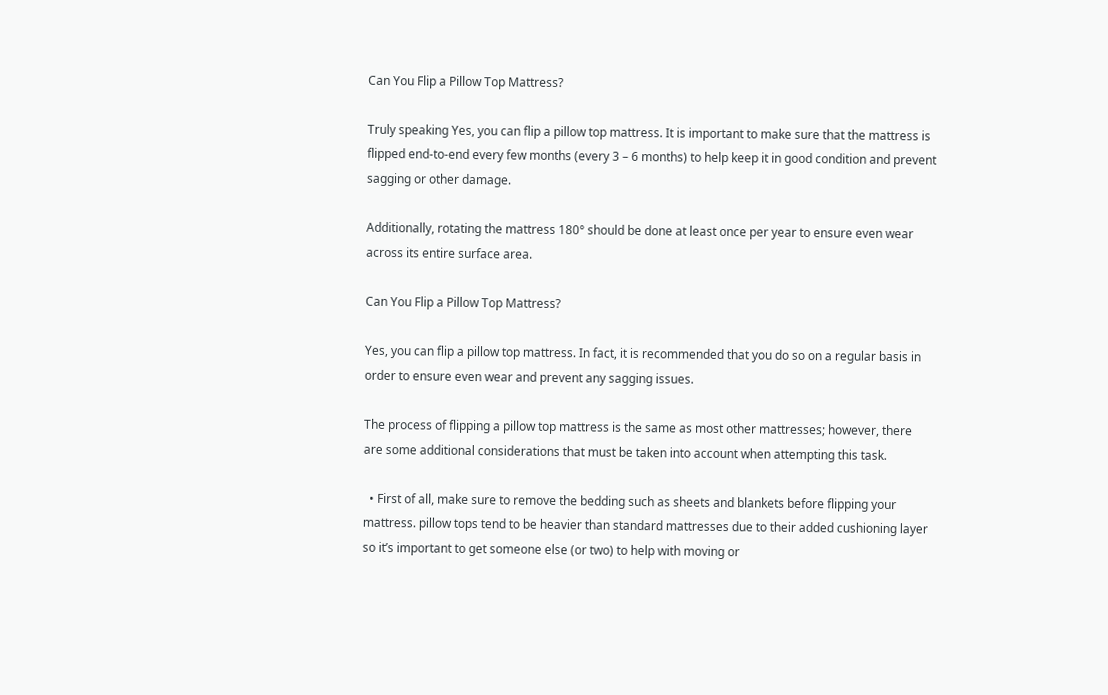Can You Flip a Pillow Top Mattress?

Truly speaking Yes, you can flip a pillow top mattress. It is important to make sure that the mattress is flipped end-to-end every few months (every 3 – 6 months) to help keep it in good condition and prevent sagging or other damage.

Additionally, rotating the mattress 180° should be done at least once per year to ensure even wear across its entire surface area.

Can You Flip a Pillow Top Mattress?

Yes, you can flip a pillow top mattress. In fact, it is recommended that you do so on a regular basis in order to ensure even wear and prevent any sagging issues.

The process of flipping a pillow top mattress is the same as most other mattresses; however, there are some additional considerations that must be taken into account when attempting this task.

  • First of all, make sure to remove the bedding such as sheets and blankets before flipping your mattress. pillow tops tend to be heavier than standard mattresses due to their added cushioning layer so it’s important to get someone else (or two) to help with moving or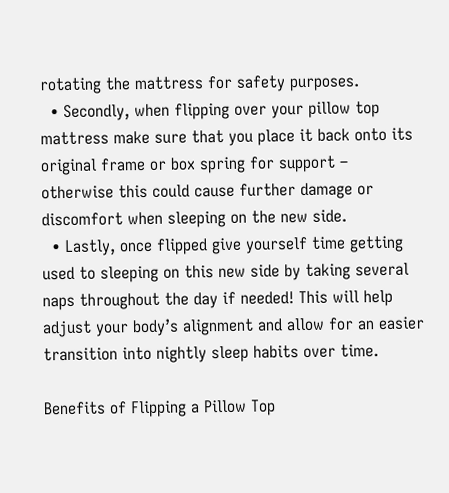rotating the mattress for safety purposes.
  • Secondly, when flipping over your pillow top mattress make sure that you place it back onto its original frame or box spring for support – otherwise this could cause further damage or discomfort when sleeping on the new side.
  • Lastly, once flipped give yourself time getting used to sleeping on this new side by taking several naps throughout the day if needed! This will help adjust your body’s alignment and allow for an easier transition into nightly sleep habits over time.

Benefits of Flipping a Pillow Top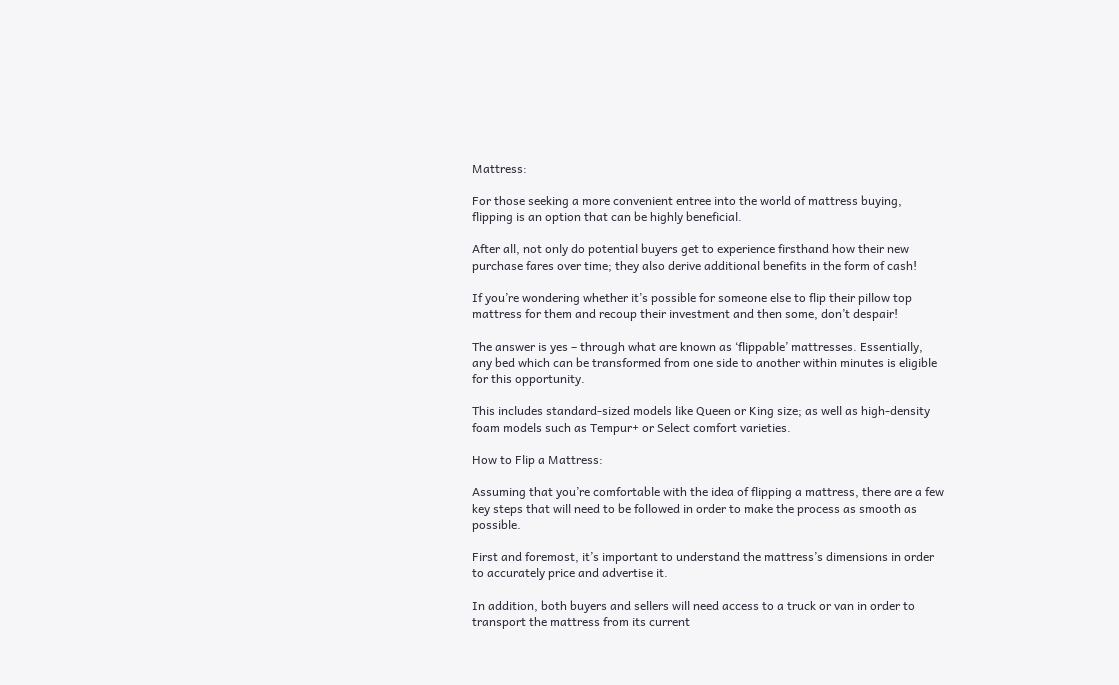Mattress:

For those seeking a more convenient entree into the world of mattress buying, flipping is an option that can be highly beneficial.

After all, not only do potential buyers get to experience firsthand how their new purchase fares over time; they also derive additional benefits in the form of cash!

If you’re wondering whether it’s possible for someone else to flip their pillow top mattress for them and recoup their investment and then some, don’t despair!

The answer is yes – through what are known as ‘flippable’ mattresses. Essentially, any bed which can be transformed from one side to another within minutes is eligible for this opportunity.

This includes standard-sized models like Queen or King size; as well as high-density foam models such as Tempur+ or Select comfort varieties.

How to Flip a Mattress:

Assuming that you’re comfortable with the idea of flipping a mattress, there are a few key steps that will need to be followed in order to make the process as smooth as possible.

First and foremost, it’s important to understand the mattress’s dimensions in order to accurately price and advertise it.

In addition, both buyers and sellers will need access to a truck or van in order to transport the mattress from its current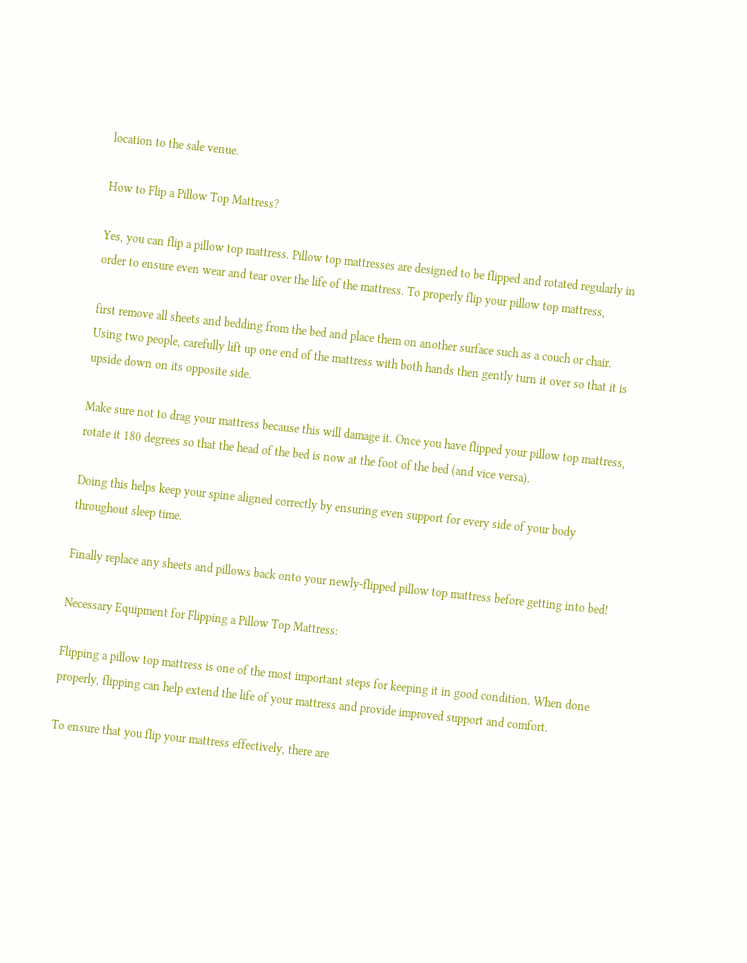location to the sale venue.

How to Flip a Pillow Top Mattress?

Yes, you can flip a pillow top mattress. Pillow top mattresses are designed to be flipped and rotated regularly in order to ensure even wear and tear over the life of the mattress. To properly flip your pillow top mattress,

first remove all sheets and bedding from the bed and place them on another surface such as a couch or chair. Using two people, carefully lift up one end of the mattress with both hands then gently turn it over so that it is upside down on its opposite side.

Make sure not to drag your mattress because this will damage it. Once you have flipped your pillow top mattress, rotate it 180 degrees so that the head of the bed is now at the foot of the bed (and vice versa).

Doing this helps keep your spine aligned correctly by ensuring even support for every side of your body throughout sleep time.

Finally replace any sheets and pillows back onto your newly-flipped pillow top mattress before getting into bed!

Necessary Equipment for Flipping a Pillow Top Mattress:

Flipping a pillow top mattress is one of the most important steps for keeping it in good condition. When done properly, flipping can help extend the life of your mattress and provide improved support and comfort.

To ensure that you flip your mattress effectively, there are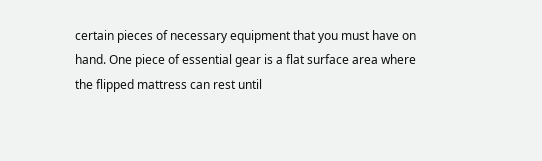certain pieces of necessary equipment that you must have on hand. One piece of essential gear is a flat surface area where the flipped mattress can rest until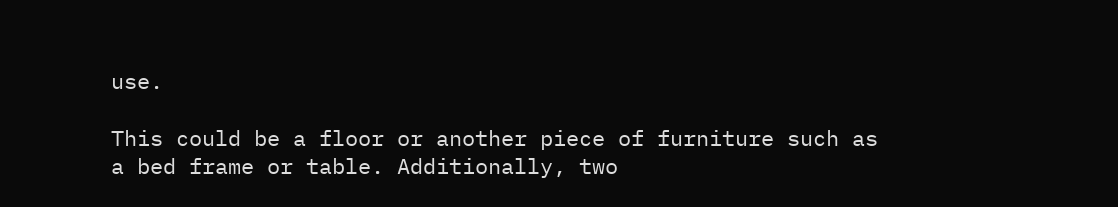use.

This could be a floor or another piece of furniture such as a bed frame or table. Additionally, two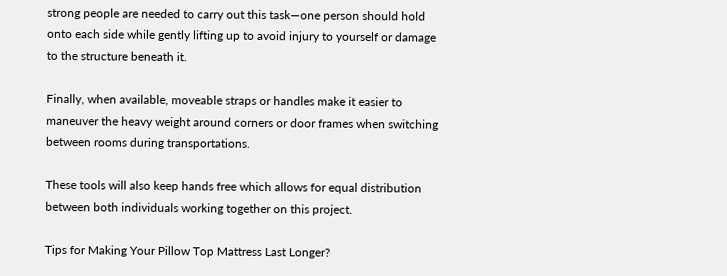strong people are needed to carry out this task—one person should hold onto each side while gently lifting up to avoid injury to yourself or damage to the structure beneath it.

Finally, when available, moveable straps or handles make it easier to maneuver the heavy weight around corners or door frames when switching between rooms during transportations.

These tools will also keep hands free which allows for equal distribution between both individuals working together on this project.

Tips for Making Your Pillow Top Mattress Last Longer?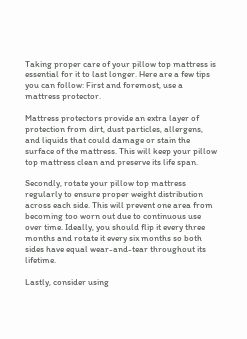Taking proper care of your pillow top mattress is essential for it to last longer. Here are a few tips you can follow: First and foremost, use a mattress protector.

Mattress protectors provide an extra layer of protection from dirt, dust particles, allergens, and liquids that could damage or stain the surface of the mattress. This will keep your pillow top mattress clean and preserve its life span.

Secondly, rotate your pillow top mattress regularly to ensure proper weight distribution across each side. This will prevent one area from becoming too worn out due to continuous use over time. Ideally, you should flip it every three months and rotate it every six months so both sides have equal wear-and-tear throughout its lifetime.

Lastly, consider using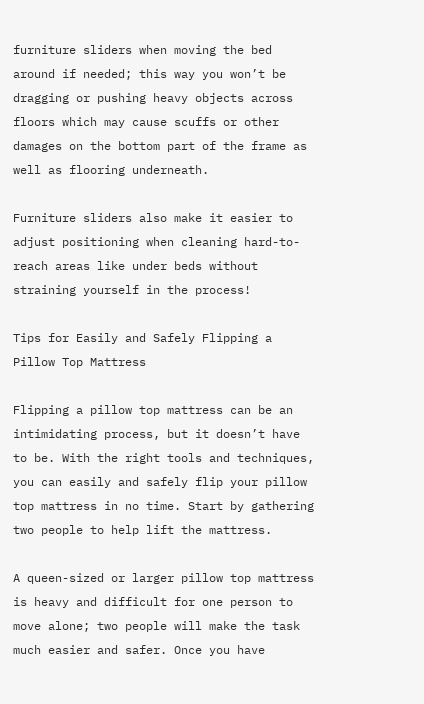furniture sliders when moving the bed around if needed; this way you won’t be dragging or pushing heavy objects across floors which may cause scuffs or other damages on the bottom part of the frame as well as flooring underneath.

Furniture sliders also make it easier to adjust positioning when cleaning hard-to-reach areas like under beds without straining yourself in the process!

Tips for Easily and Safely Flipping a Pillow Top Mattress

Flipping a pillow top mattress can be an intimidating process, but it doesn’t have to be. With the right tools and techniques, you can easily and safely flip your pillow top mattress in no time. Start by gathering two people to help lift the mattress.

A queen-sized or larger pillow top mattress is heavy and difficult for one person to move alone; two people will make the task much easier and safer. Once you have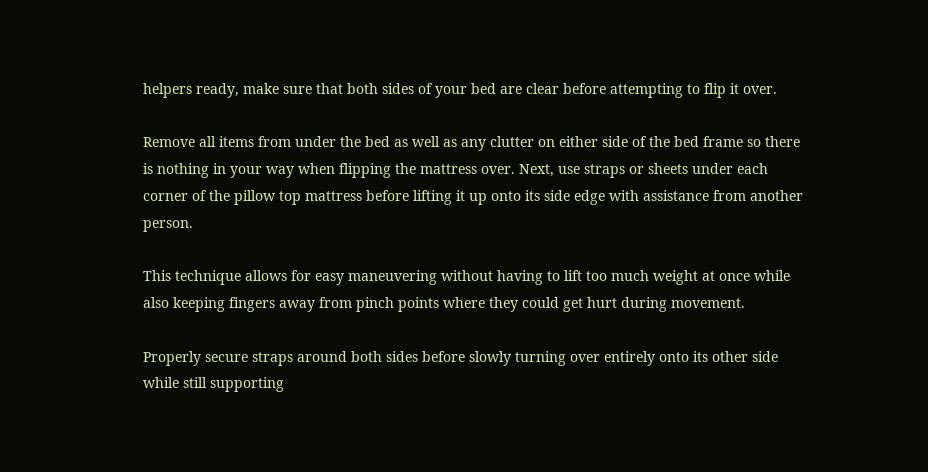helpers ready, make sure that both sides of your bed are clear before attempting to flip it over.

Remove all items from under the bed as well as any clutter on either side of the bed frame so there is nothing in your way when flipping the mattress over. Next, use straps or sheets under each corner of the pillow top mattress before lifting it up onto its side edge with assistance from another person.

This technique allows for easy maneuvering without having to lift too much weight at once while also keeping fingers away from pinch points where they could get hurt during movement.

Properly secure straps around both sides before slowly turning over entirely onto its other side while still supporting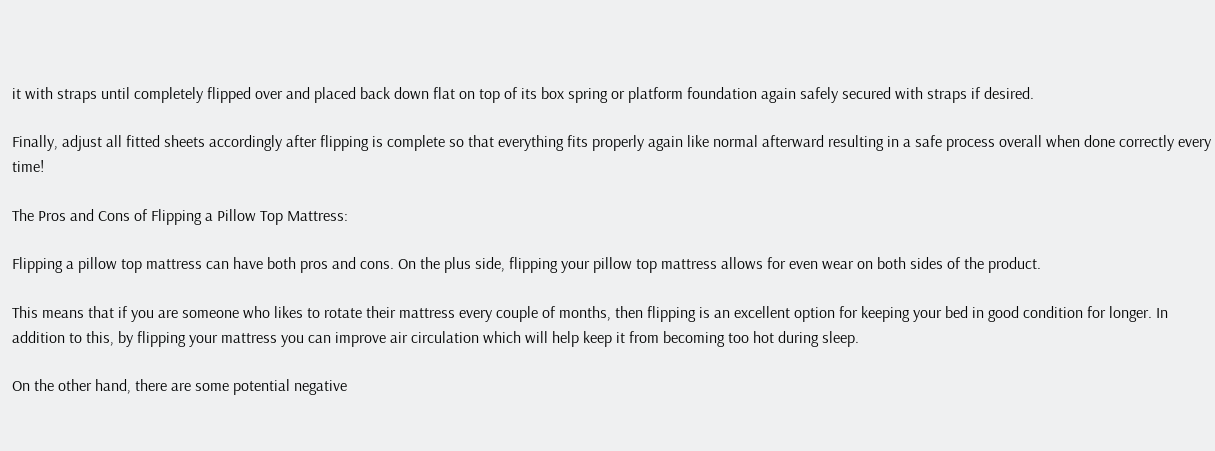it with straps until completely flipped over and placed back down flat on top of its box spring or platform foundation again safely secured with straps if desired.

Finally, adjust all fitted sheets accordingly after flipping is complete so that everything fits properly again like normal afterward resulting in a safe process overall when done correctly every time!

The Pros and Cons of Flipping a Pillow Top Mattress:

Flipping a pillow top mattress can have both pros and cons. On the plus side, flipping your pillow top mattress allows for even wear on both sides of the product.

This means that if you are someone who likes to rotate their mattress every couple of months, then flipping is an excellent option for keeping your bed in good condition for longer. In addition to this, by flipping your mattress you can improve air circulation which will help keep it from becoming too hot during sleep.

On the other hand, there are some potential negative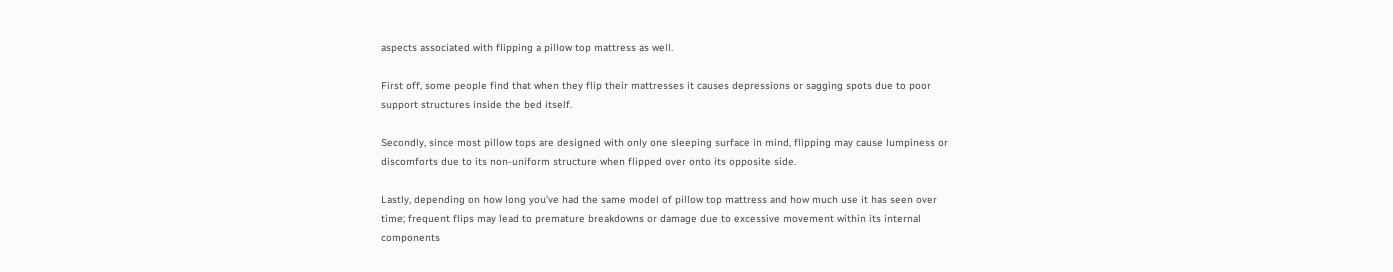aspects associated with flipping a pillow top mattress as well.

First off, some people find that when they flip their mattresses it causes depressions or sagging spots due to poor support structures inside the bed itself.

Secondly, since most pillow tops are designed with only one sleeping surface in mind, flipping may cause lumpiness or discomforts due to its non-uniform structure when flipped over onto its opposite side.

Lastly, depending on how long you’ve had the same model of pillow top mattress and how much use it has seen over time; frequent flips may lead to premature breakdowns or damage due to excessive movement within its internal components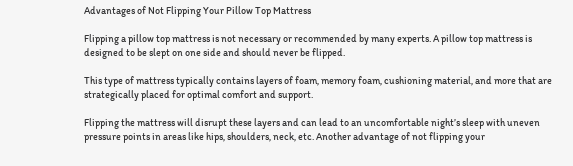Advantages of Not Flipping Your Pillow Top Mattress

Flipping a pillow top mattress is not necessary or recommended by many experts. A pillow top mattress is designed to be slept on one side and should never be flipped.

This type of mattress typically contains layers of foam, memory foam, cushioning material, and more that are strategically placed for optimal comfort and support.

Flipping the mattress will disrupt these layers and can lead to an uncomfortable night’s sleep with uneven pressure points in areas like hips, shoulders, neck, etc. Another advantage of not flipping your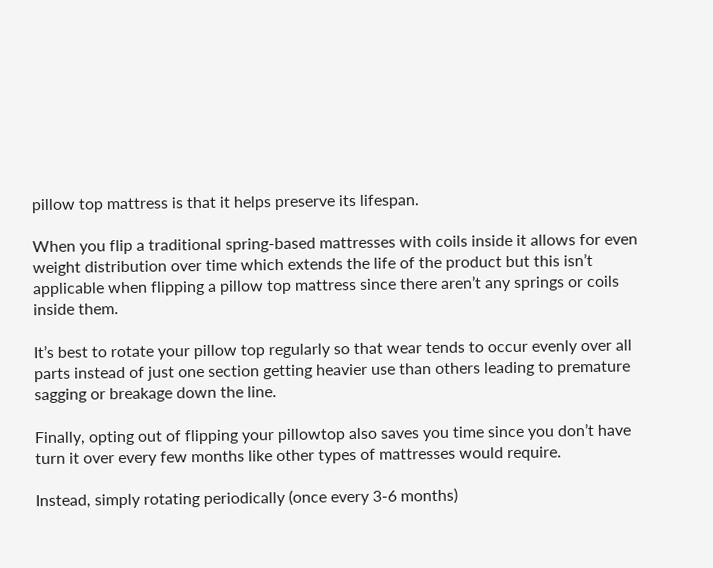pillow top mattress is that it helps preserve its lifespan.

When you flip a traditional spring-based mattresses with coils inside it allows for even weight distribution over time which extends the life of the product but this isn’t applicable when flipping a pillow top mattress since there aren’t any springs or coils inside them.

It’s best to rotate your pillow top regularly so that wear tends to occur evenly over all parts instead of just one section getting heavier use than others leading to premature sagging or breakage down the line.

Finally, opting out of flipping your pillowtop also saves you time since you don’t have turn it over every few months like other types of mattresses would require.

Instead, simply rotating periodically (once every 3-6 months)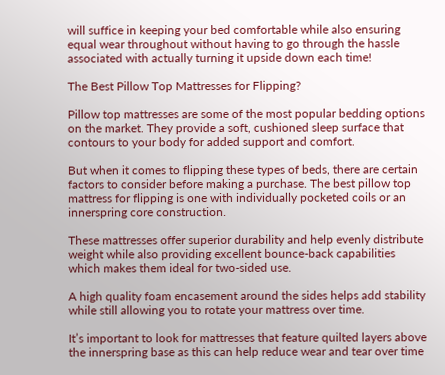will suffice in keeping your bed comfortable while also ensuring equal wear throughout without having to go through the hassle associated with actually turning it upside down each time!

The Best Pillow Top Mattresses for Flipping?

Pillow top mattresses are some of the most popular bedding options on the market. They provide a soft, cushioned sleep surface that contours to your body for added support and comfort.

But when it comes to flipping these types of beds, there are certain factors to consider before making a purchase. The best pillow top mattress for flipping is one with individually pocketed coils or an innerspring core construction.

These mattresses offer superior durability and help evenly distribute weight while also providing excellent bounce-back capabilities which makes them ideal for two-sided use.

A high quality foam encasement around the sides helps add stability while still allowing you to rotate your mattress over time.

It’s important to look for mattresses that feature quilted layers above the innerspring base as this can help reduce wear and tear over time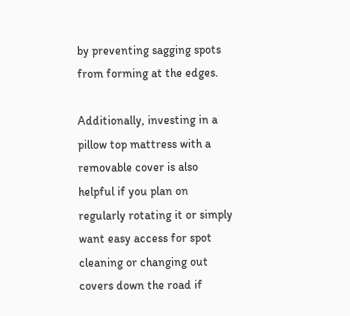by preventing sagging spots from forming at the edges.

Additionally, investing in a pillow top mattress with a removable cover is also helpful if you plan on regularly rotating it or simply want easy access for spot cleaning or changing out covers down the road if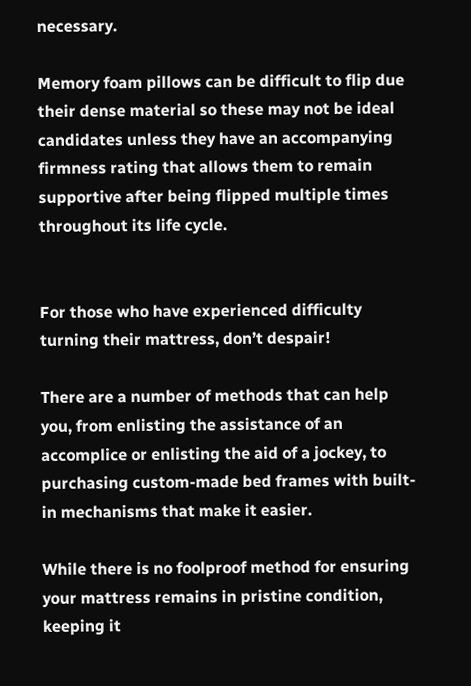necessary.

Memory foam pillows can be difficult to flip due their dense material so these may not be ideal candidates unless they have an accompanying firmness rating that allows them to remain supportive after being flipped multiple times throughout its life cycle.


For those who have experienced difficulty turning their mattress, don’t despair!

There are a number of methods that can help you, from enlisting the assistance of an accomplice or enlisting the aid of a jockey, to purchasing custom-made bed frames with built-in mechanisms that make it easier.

While there is no foolproof method for ensuring your mattress remains in pristine condition, keeping it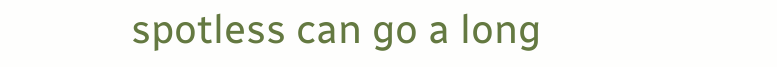spotless can go a long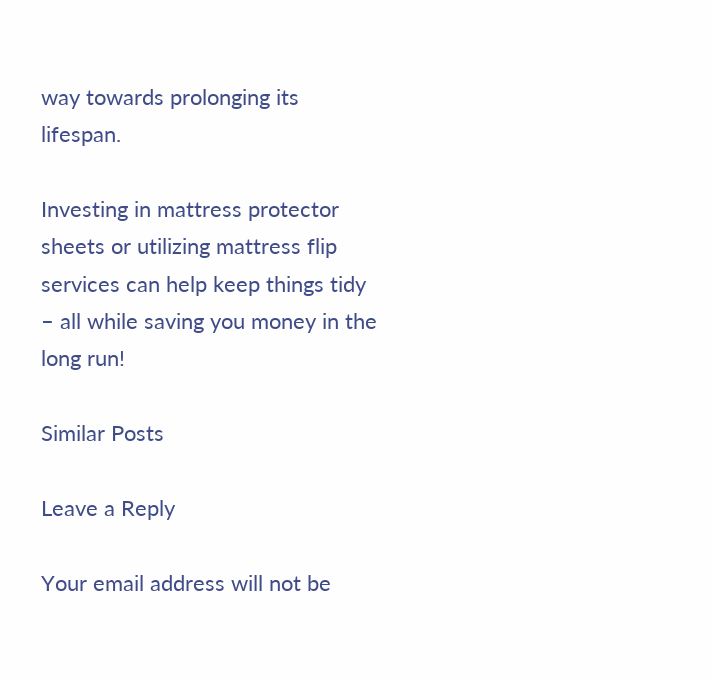way towards prolonging its lifespan.

Investing in mattress protector sheets or utilizing mattress flip services can help keep things tidy – all while saving you money in the long run!

Similar Posts

Leave a Reply

Your email address will not be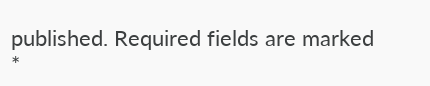published. Required fields are marked *